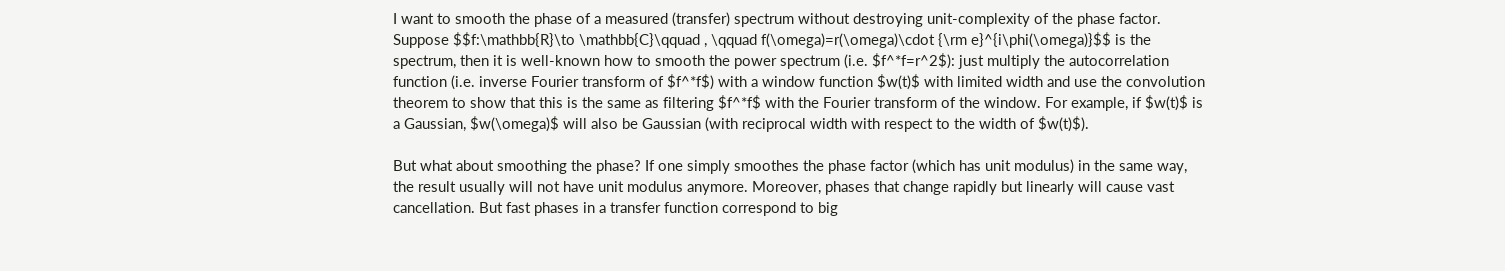I want to smooth the phase of a measured (transfer) spectrum without destroying unit-complexity of the phase factor. Suppose $$f:\mathbb{R}\to \mathbb{C}\qquad , \qquad f(\omega)=r(\omega)\cdot {\rm e}^{i\phi(\omega)}$$ is the spectrum, then it is well-known how to smooth the power spectrum (i.e. $f^*f=r^2$): just multiply the autocorrelation function (i.e. inverse Fourier transform of $f^*f$) with a window function $w(t)$ with limited width and use the convolution theorem to show that this is the same as filtering $f^*f$ with the Fourier transform of the window. For example, if $w(t)$ is a Gaussian, $w(\omega)$ will also be Gaussian (with reciprocal width with respect to the width of $w(t)$).

But what about smoothing the phase? If one simply smoothes the phase factor (which has unit modulus) in the same way, the result usually will not have unit modulus anymore. Moreover, phases that change rapidly but linearly will cause vast cancellation. But fast phases in a transfer function correspond to big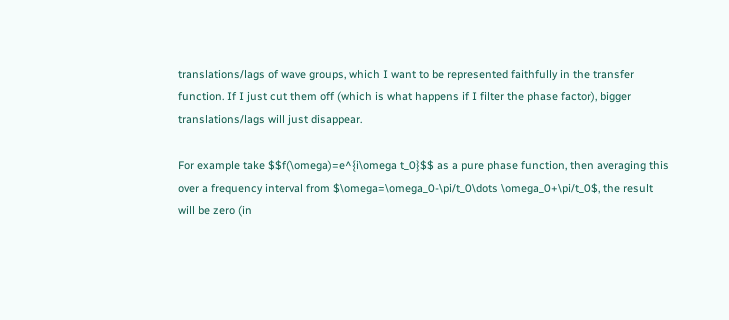translations/lags of wave groups, which I want to be represented faithfully in the transfer function. If I just cut them off (which is what happens if I filter the phase factor), bigger translations/lags will just disappear.

For example take $$f(\omega)=e^{i\omega t_0}$$ as a pure phase function, then averaging this over a frequency interval from $\omega=\omega_0-\pi/t_0\dots \omega_0+\pi/t_0$, the result will be zero (in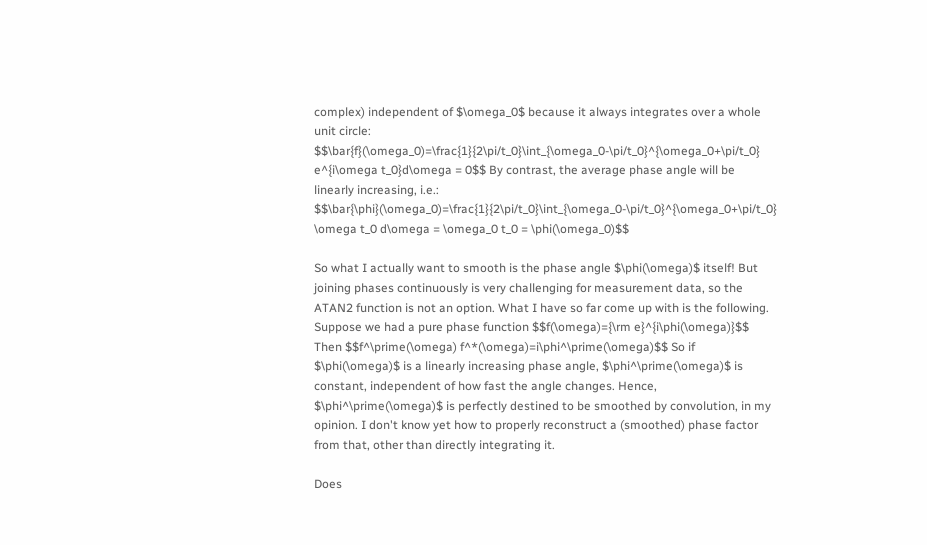complex) independent of $\omega_0$ because it always integrates over a whole unit circle: $$\bar{f}(\omega_0)=\frac{1}{2\pi/t_0}\int_{\omega_0-\pi/t_0}^{\omega_0+\pi/t_0} e^{i\omega t_0}d\omega = 0$$ By contrast, the average phase angle will be linearly increasing, i.e.: $$\bar{\phi}(\omega_0)=\frac{1}{2\pi/t_0}\int_{\omega_0-\pi/t_0}^{\omega_0+\pi/t_0} \omega t_0 d\omega = \omega_0 t_0 = \phi(\omega_0)$$

So what I actually want to smooth is the phase angle $\phi(\omega)$ itself! But joining phases continuously is very challenging for measurement data, so the ATAN2 function is not an option. What I have so far come up with is the following. Suppose we had a pure phase function $$f(\omega)={\rm e}^{i\phi(\omega)}$$ Then $$f^\prime(\omega) f^*(\omega)=i\phi^\prime(\omega)$$ So if $\phi(\omega)$ is a linearly increasing phase angle, $\phi^\prime(\omega)$ is constant, independent of how fast the angle changes. Hence, $\phi^\prime(\omega)$ is perfectly destined to be smoothed by convolution, in my opinion. I don't know yet how to properly reconstruct a (smoothed) phase factor from that, other than directly integrating it.

Does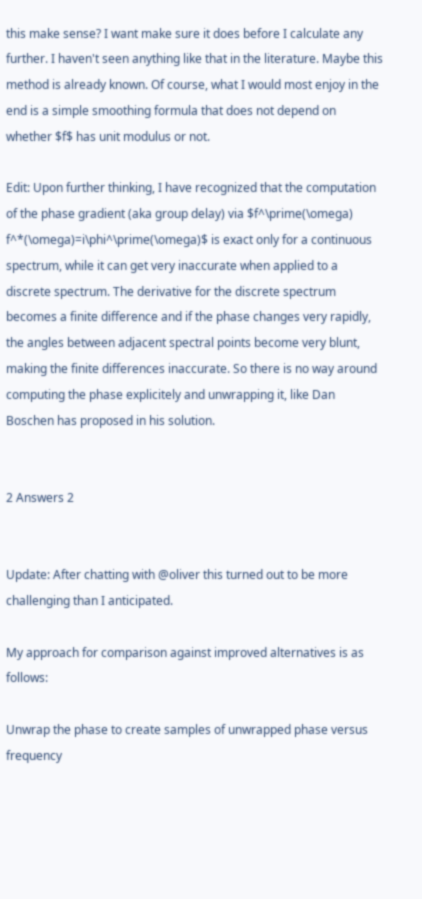this make sense? I want make sure it does before I calculate any further. I haven't seen anything like that in the literature. Maybe this method is already known. Of course, what I would most enjoy in the end is a simple smoothing formula that does not depend on whether $f$ has unit modulus or not.

Edit: Upon further thinking, I have recognized that the computation of the phase gradient (aka group delay) via $f^\prime(\omega) f^*(\omega)=i\phi^\prime(\omega)$ is exact only for a continuous spectrum, while it can get very inaccurate when applied to a discrete spectrum. The derivative for the discrete spectrum becomes a finite difference and if the phase changes very rapidly, the angles between adjacent spectral points become very blunt, making the finite differences inaccurate. So there is no way around computing the phase explicitely and unwrapping it, like Dan Boschen has proposed in his solution.


2 Answers 2


Update: After chatting with @oliver this turned out to be more challenging than I anticipated.

My approach for comparison against improved alternatives is as follows:

Unwrap the phase to create samples of unwrapped phase versus frequency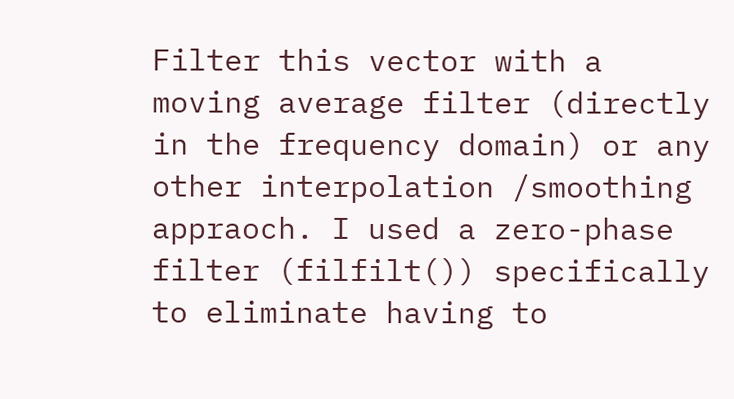Filter this vector with a moving average filter (directly in the frequency domain) or any other interpolation /smoothing appraoch. I used a zero-phase filter (filfilt()) specifically to eliminate having to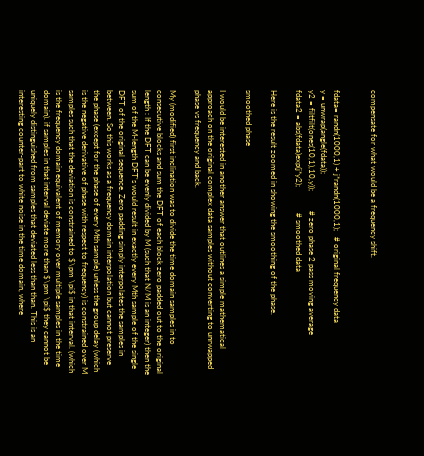compensate for what would be a frequency shift.


fdata= randn(1000,1) + j*randn(1000,1);   # original frequency data
y = unwrap(angle(fdata));
y2 = filtfilt(ones(10,1),10,y));          # zero phase 2 pass moving average
fdata2 = abs(fdata)exp(j*y2);             # smoothed data

Here is the result zoomed in showing the smoothing of the phase.

smoothed phase

I would be interested in another answer that outlines a simple mathematical approach on the original complex data samples without converting to unrwapped phase vs frequency and back.

My (modified) first inclination was to divide the time domain samples in to consecutive blocks and sum the DFT of each block zero padded out to the original length : If the DFT can be evenly divided by M (such that N/M is an integer) then the sum of the M-length DFT's would result in exactly every Mth sample of the single DFT of the original sequence. Zero padding simply interpolates the samples in between. So this works as a frequency domain interpolation but cannot preserve the phase (except for the phase of every Mth sample) unless the group delay (which is the negative derivative of phase with respect to frequency) is constrained over M samples such that the deviation is constrained to $\pm \pi$ in that interval. (which is the frequency domain equivalent of memory over multiple samples in the time domain). if samples in that interval deviate more than $\pm \pi$ they cannot be uniquely distinguished from samples that deviated less than than. This is an interesting counter-part to white noise in the time domain, where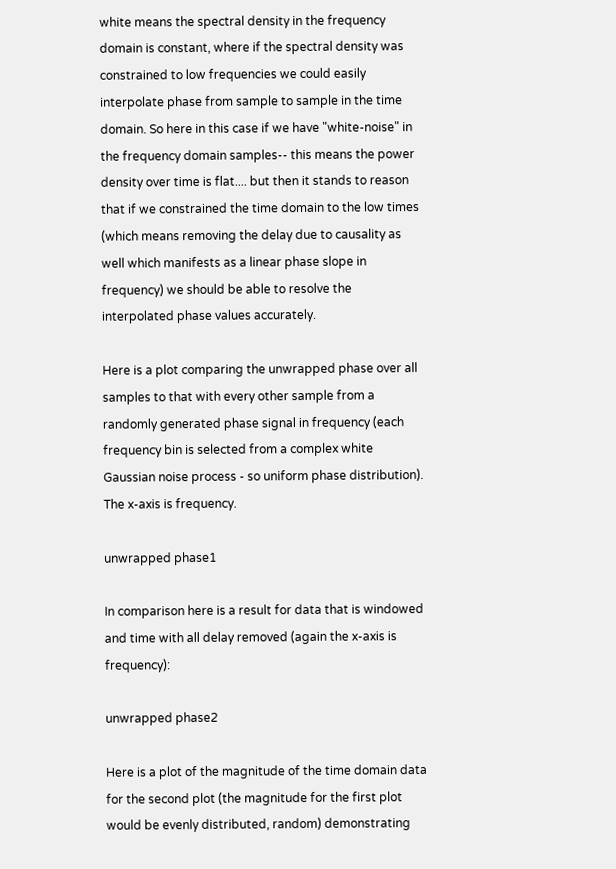white means the spectral density in the frequency domain is constant, where if the spectral density was constrained to low frequencies we could easily interpolate phase from sample to sample in the time domain. So here in this case if we have "white-noise" in the frequency domain samples-- this means the power density over time is flat.... but then it stands to reason that if we constrained the time domain to the low times (which means removing the delay due to causality as well which manifests as a linear phase slope in frequency) we should be able to resolve the interpolated phase values accurately.

Here is a plot comparing the unwrapped phase over all samples to that with every other sample from a randomly generated phase signal in frequency (each frequency bin is selected from a complex white Gaussian noise process - so uniform phase distribution). The x-axis is frequency.

unwrapped phase1

In comparison here is a result for data that is windowed and time with all delay removed (again the x-axis is frequency):

unwrapped phase2

Here is a plot of the magnitude of the time domain data for the second plot (the magnitude for the first plot would be evenly distributed, random) demonstrating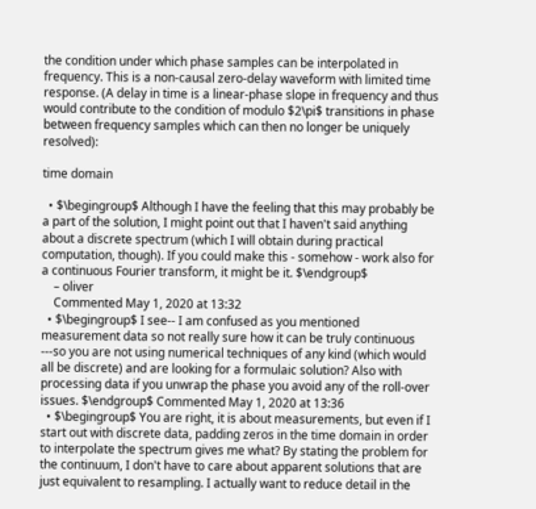the condition under which phase samples can be interpolated in frequency. This is a non-causal zero-delay waveform with limited time response. (A delay in time is a linear-phase slope in frequency and thus would contribute to the condition of modulo $2\pi$ transitions in phase between frequency samples which can then no longer be uniquely resolved):

time domain

  • $\begingroup$ Although I have the feeling that this may probably be a part of the solution, I might point out that I haven't said anything about a discrete spectrum (which I will obtain during practical computation, though). If you could make this - somehow - work also for a continuous Fourier transform, it might be it. $\endgroup$
    – oliver
    Commented May 1, 2020 at 13:32
  • $\begingroup$ I see-- I am confused as you mentioned measurement data so not really sure how it can be truly continuous ---so you are not using numerical techniques of any kind (which would all be discrete) and are looking for a formulaic solution? Also with processing data if you unwrap the phase you avoid any of the roll-over issues. $\endgroup$ Commented May 1, 2020 at 13:36
  • $\begingroup$ You are right, it is about measurements, but even if I start out with discrete data, padding zeros in the time domain in order to interpolate the spectrum gives me what? By stating the problem for the continuum, I don't have to care about apparent solutions that are just equivalent to resampling. I actually want to reduce detail in the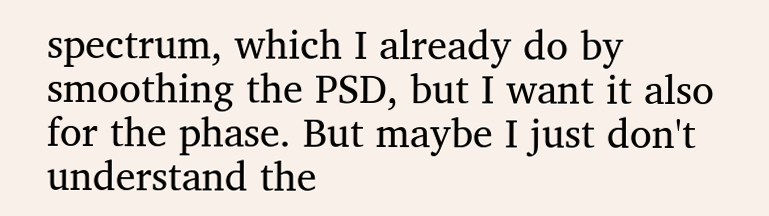spectrum, which I already do by smoothing the PSD, but I want it also for the phase. But maybe I just don't understand the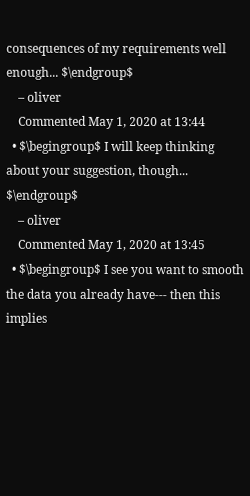consequences of my requirements well enough... $\endgroup$
    – oliver
    Commented May 1, 2020 at 13:44
  • $\begingroup$ I will keep thinking about your suggestion, though... $\endgroup$
    – oliver
    Commented May 1, 2020 at 13:45
  • $\begingroup$ I see you want to smooth the data you already have--- then this implies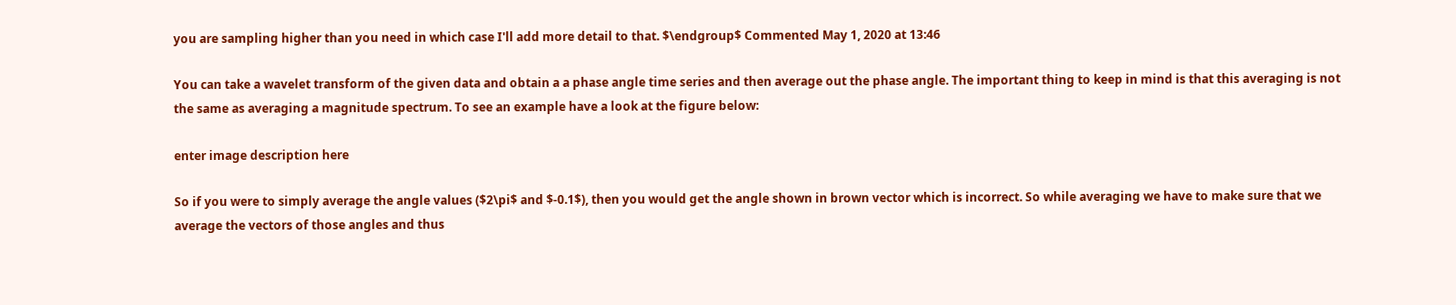you are sampling higher than you need in which case I'll add more detail to that. $\endgroup$ Commented May 1, 2020 at 13:46

You can take a wavelet transform of the given data and obtain a a phase angle time series and then average out the phase angle. The important thing to keep in mind is that this averaging is not the same as averaging a magnitude spectrum. To see an example have a look at the figure below:

enter image description here

So if you were to simply average the angle values ($2\pi$ and $-0.1$), then you would get the angle shown in brown vector which is incorrect. So while averaging we have to make sure that we average the vectors of those angles and thus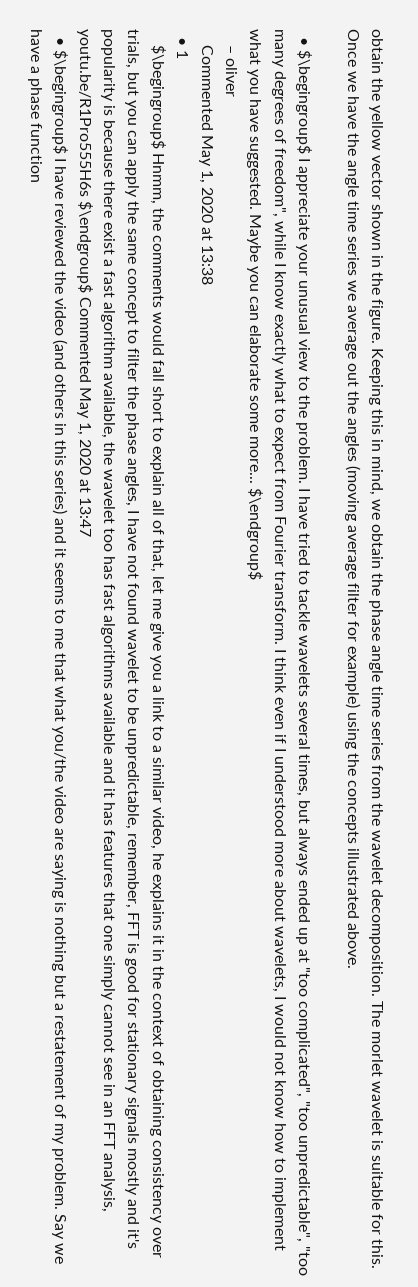obtain the yellow vector shown in the figure. Keeping this in mind, we obtain the phase angle time series from the wavelet decomposition. The morlet wavelet is suitable for this. Once we have the angle time series we average out the angles (moving average filter for example) using the concepts illustrated above.

  • $\begingroup$ I appreciate your unusual view to the problem. I have tried to tackle wavelets several times, but always ended up at "too complicated", "too unpredictable", "too many degrees of freedom", while I know exactly what to expect from Fourier transform. I think even if I understood more about wavelets, I would not know how to implement what you have suggested. Maybe you can elaborate some more... $\endgroup$
    – oliver
    Commented May 1, 2020 at 13:38
  • 1
    $\begingroup$ Hnmm, the comments would fall short to explain all of that, let me give you a link to a similar video, he explains it in the context of obtaining consistency over trials, but you can apply the same concept to filter the phase angles, I have not found wavelet to be unpredictable, remember, FFT is good for stationary signals mostly and it's popularity is because there exist a fast algorithm available, the wavelet too has fast algorithms available and it has features that one simply cannot see in an FFT analysis, youtu.be/R1Pro555H6s $\endgroup$ Commented May 1, 2020 at 13:47
  • $\begingroup$ I have reviewed the video (and others in this series) and it seems to me that what you/the video are saying is nothing but a restatement of my problem. Say we have a phase function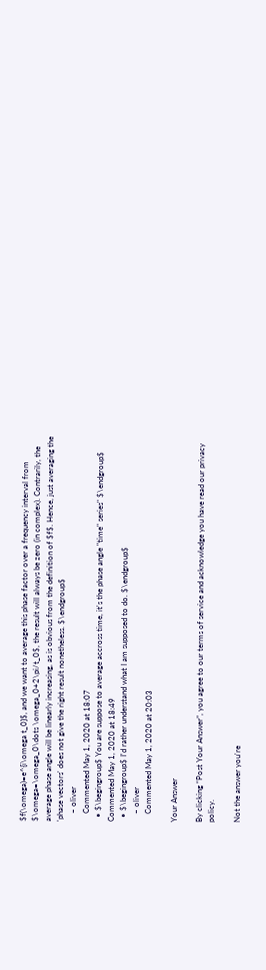$f(\omega)=e^{i\omega t_0}$, and we want to average this phase factor over a frequency interval from $\omega=\omega_0\dots \omega_0+2\pi/t_0$, the result will always be zero (in complex). Contrarily, the average phase angle will be linearly increasing, as is obvious from the definition of $f$. Hence, just averaging the 'phase vectors' does not give the right result nonetheless. $\endgroup$
    – oliver
    Commented May 1, 2020 at 18:07
  • $\begingroup$ You are suppose to average accross time, it's the phase angle "time" series" $\endgroup$ Commented May 1, 2020 at 18:49
  • $\begingroup$ I'd rather understand what I am supposed to do. $\endgroup$
    – oliver
    Commented May 1, 2020 at 20:03

Your Answer

By clicking “Post Your Answer”, you agree to our terms of service and acknowledge you have read our privacy policy.

Not the answer you're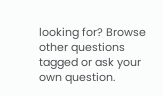looking for? Browse other questions tagged or ask your own question.